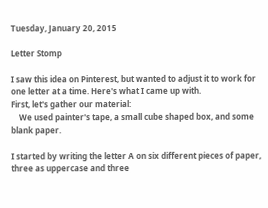Tuesday, January 20, 2015

Letter Stomp

I saw this idea on Pinterest, but wanted to adjust it to work for one letter at a time. Here's what I came up with.
First, let's gather our material:
    We used painter's tape, a small cube shaped box, and some blank paper.

I started by writing the letter A on six different pieces of paper, three as uppercase and three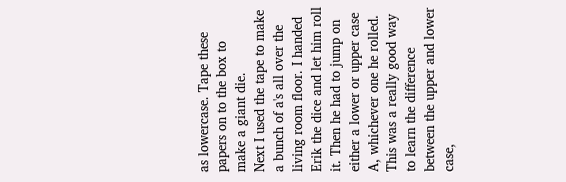as lowercase. Tape these papers on to the box to make a giant die.
Next I used the tape to make a bunch of a's all over the living room floor. I handed Erik the dice and let him roll it. Then he had to jump on either a lower or upper case A, whichever one he rolled.
This was a really good way to learn the difference between the upper and lower case,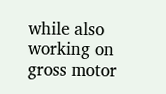while also working on gross motor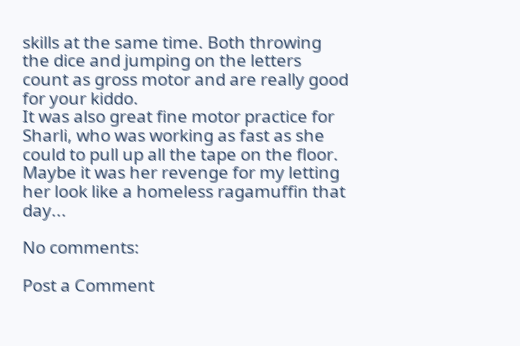skills at the same time. Both throwing the dice and jumping on the letters count as gross motor and are really good for your kiddo.
It was also great fine motor practice for Sharli, who was working as fast as she could to pull up all the tape on the floor. Maybe it was her revenge for my letting her look like a homeless ragamuffin that day...

No comments:

Post a Comment